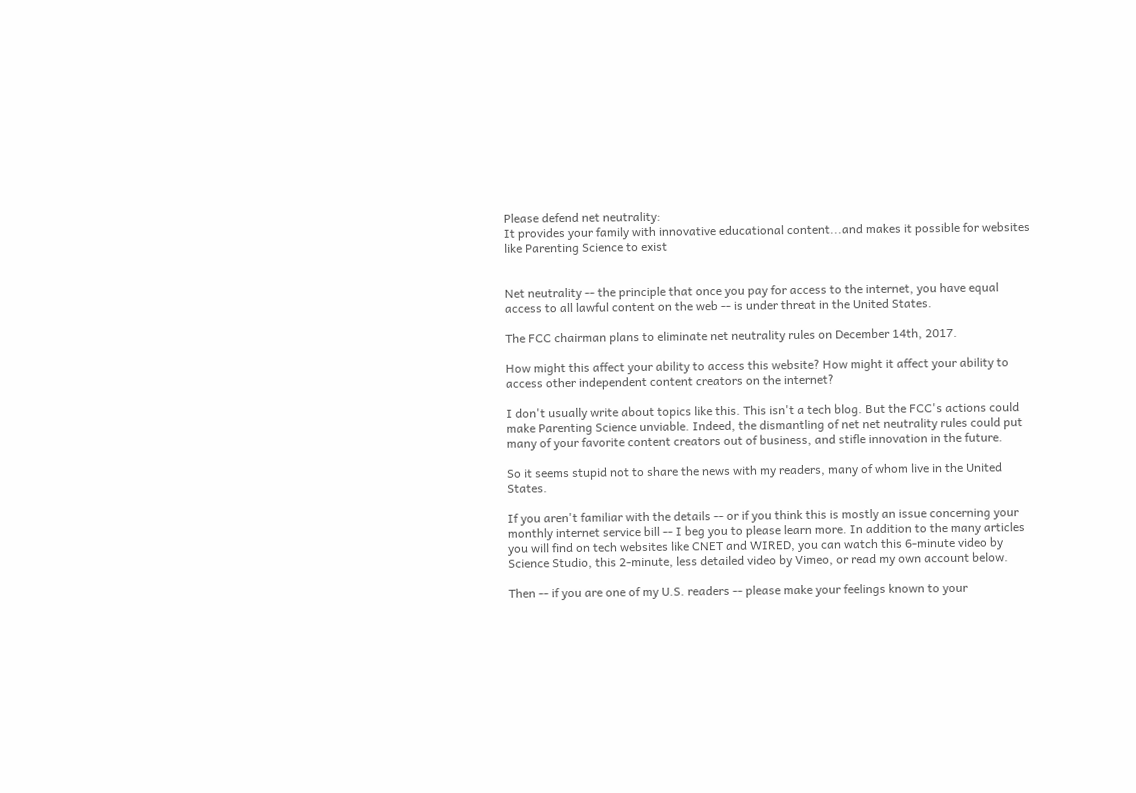Please defend net neutrality:
It provides your family with innovative educational content...and makes it possible for websites like Parenting Science to exist


Net neutrality -- the principle that once you pay for access to the internet, you have equal access to all lawful content on the web -- is under threat in the United States.

The FCC chairman plans to eliminate net neutrality rules on December 14th, 2017.

How might this affect your ability to access this website? How might it affect your ability to access other independent content creators on the internet?

I don't usually write about topics like this. This isn't a tech blog. But the FCC's actions could make Parenting Science unviable. Indeed, the dismantling of net net neutrality rules could put many of your favorite content creators out of business, and stifle innovation in the future.

So it seems stupid not to share the news with my readers, many of whom live in the United States.

If you aren't familiar with the details -- or if you think this is mostly an issue concerning your monthly internet service bill -- I beg you to please learn more. In addition to the many articles you will find on tech websites like CNET and WIRED, you can watch this 6-minute video by Science Studio, this 2-minute, less detailed video by Vimeo, or read my own account below.

Then -- if you are one of my U.S. readers -- please make your feelings known to your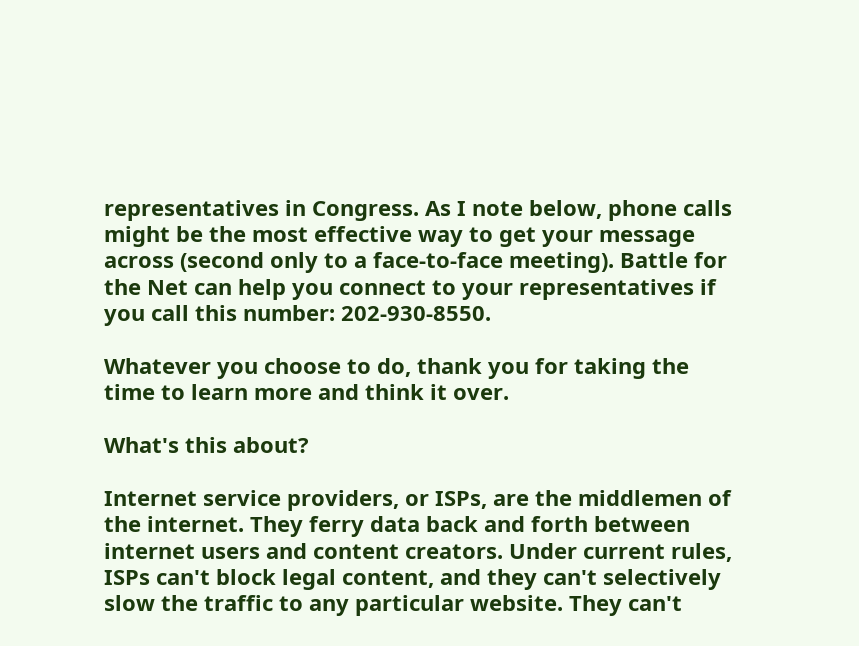representatives in Congress. As I note below, phone calls might be the most effective way to get your message across (second only to a face-to-face meeting). Battle for the Net can help you connect to your representatives if you call this number: 202-930-8550.

Whatever you choose to do, thank you for taking the time to learn more and think it over.

What's this about?

Internet service providers, or ISPs, are the middlemen of the internet. They ferry data back and forth between internet users and content creators. Under current rules, ISPs can't block legal content, and they can't selectively slow the traffic to any particular website. They can't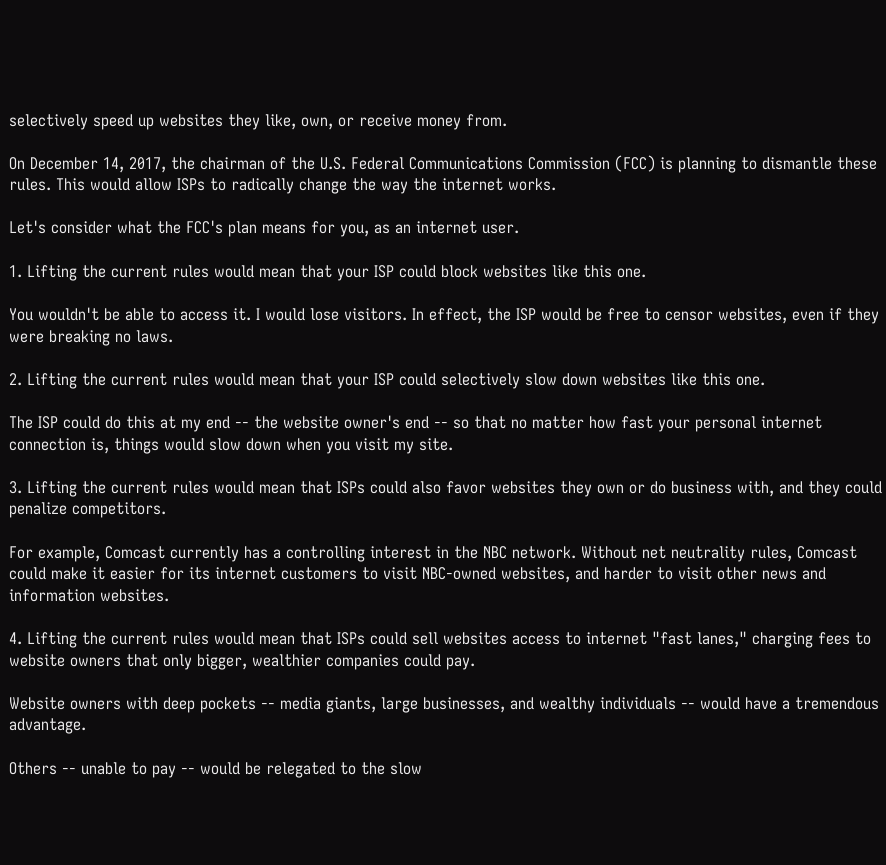selectively speed up websites they like, own, or receive money from.

On December 14, 2017, the chairman of the U.S. Federal Communications Commission (FCC) is planning to dismantle these rules. This would allow ISPs to radically change the way the internet works.

Let's consider what the FCC's plan means for you, as an internet user.

1. Lifting the current rules would mean that your ISP could block websites like this one.

You wouldn't be able to access it. I would lose visitors. In effect, the ISP would be free to censor websites, even if they were breaking no laws.

2. Lifting the current rules would mean that your ISP could selectively slow down websites like this one.

The ISP could do this at my end -- the website owner's end -- so that no matter how fast your personal internet connection is, things would slow down when you visit my site.

3. Lifting the current rules would mean that ISPs could also favor websites they own or do business with, and they could penalize competitors.

For example, Comcast currently has a controlling interest in the NBC network. Without net neutrality rules, Comcast could make it easier for its internet customers to visit NBC-owned websites, and harder to visit other news and information websites.

4. Lifting the current rules would mean that ISPs could sell websites access to internet "fast lanes," charging fees to website owners that only bigger, wealthier companies could pay.

Website owners with deep pockets -- media giants, large businesses, and wealthy individuals -- would have a tremendous advantage.

Others -- unable to pay -- would be relegated to the slow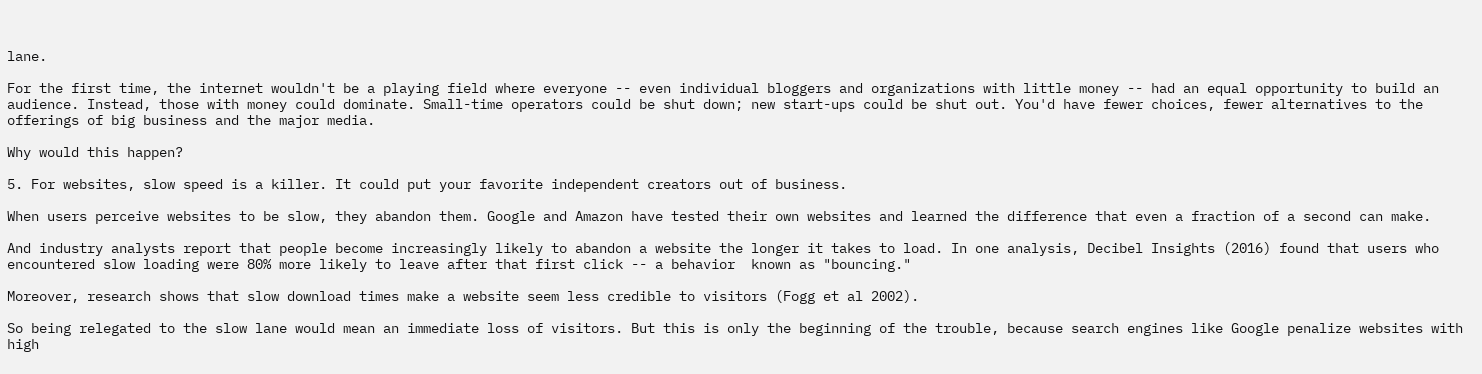lane.

For the first time, the internet wouldn't be a playing field where everyone -- even individual bloggers and organizations with little money -- had an equal opportunity to build an audience. Instead, those with money could dominate. Small-time operators could be shut down; new start-ups could be shut out. You'd have fewer choices, fewer alternatives to the offerings of big business and the major media.

Why would this happen?

5. For websites, slow speed is a killer. It could put your favorite independent creators out of business.

When users perceive websites to be slow, they abandon them. Google and Amazon have tested their own websites and learned the difference that even a fraction of a second can make.

And industry analysts report that people become increasingly likely to abandon a website the longer it takes to load. In one analysis, Decibel Insights (2016) found that users who encountered slow loading were 80% more likely to leave after that first click -- a behavior  known as "bouncing."

Moreover, research shows that slow download times make a website seem less credible to visitors (Fogg et al 2002).

So being relegated to the slow lane would mean an immediate loss of visitors. But this is only the beginning of the trouble, because search engines like Google penalize websites with high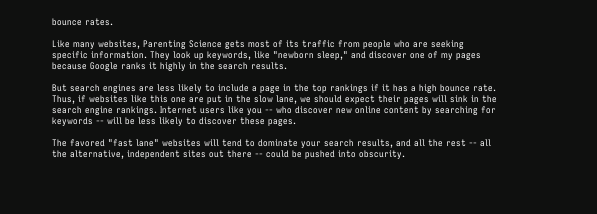bounce rates.

Like many websites, Parenting Science gets most of its traffic from people who are seeking specific information. They look up keywords, like "newborn sleep," and discover one of my pages because Google ranks it highly in the search results.

But search engines are less likely to include a page in the top rankings if it has a high bounce rate. Thus, if websites like this one are put in the slow lane, we should expect their pages will sink in the search engine rankings. Internet users like you -- who discover new online content by searching for keywords -- will be less likely to discover these pages.

The favored "fast lane" websites will tend to dominate your search results, and all the rest -- all the alternative, independent sites out there -- could be pushed into obscurity.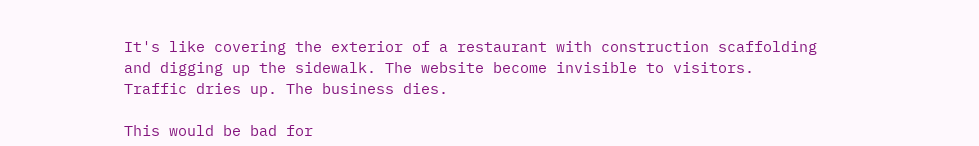It's like covering the exterior of a restaurant with construction scaffolding and digging up the sidewalk. The website become invisible to visitors. Traffic dries up. The business dies.

This would be bad for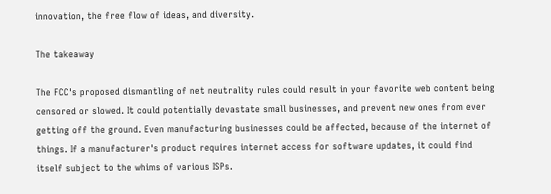innovation, the free flow of ideas, and diversity.

The takeaway

The FCC's proposed dismantling of net neutrality rules could result in your favorite web content being censored or slowed. It could potentially devastate small businesses, and prevent new ones from ever getting off the ground. Even manufacturing businesses could be affected, because of the internet of things. If a manufacturer's product requires internet access for software updates, it could find itself subject to the whims of various ISPs.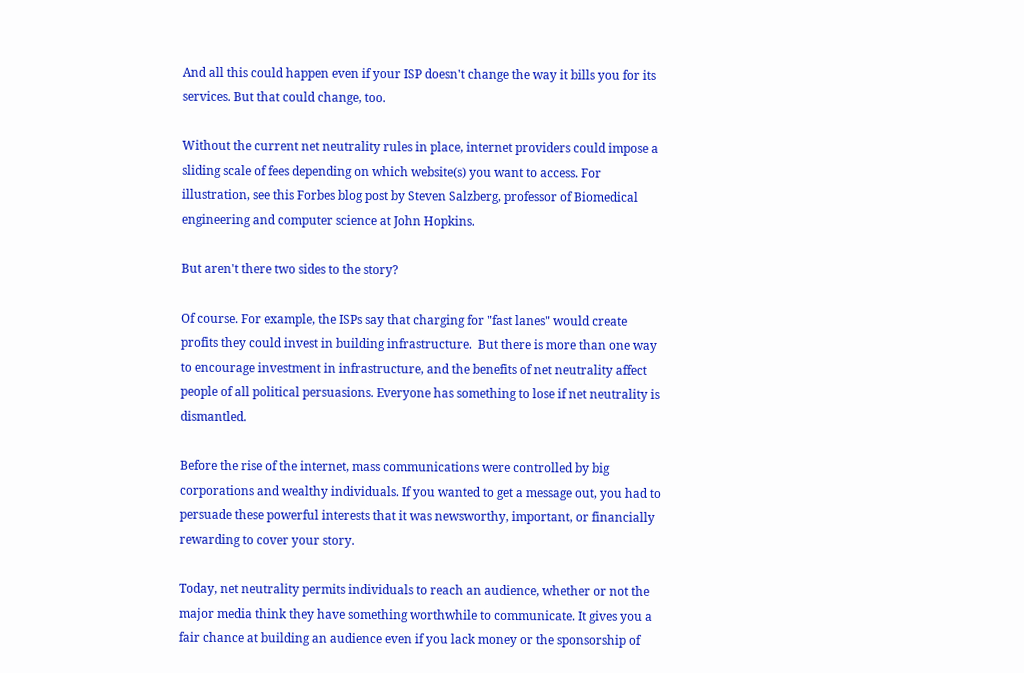And all this could happen even if your ISP doesn't change the way it bills you for its services. But that could change, too.

Without the current net neutrality rules in place, internet providers could impose a sliding scale of fees depending on which website(s) you want to access. For illustration, see this Forbes blog post by Steven Salzberg, professor of Biomedical engineering and computer science at John Hopkins.

But aren't there two sides to the story?

Of course. For example, the ISPs say that charging for "fast lanes" would create profits they could invest in building infrastructure.  But there is more than one way to encourage investment in infrastructure, and the benefits of net neutrality affect people of all political persuasions. Everyone has something to lose if net neutrality is dismantled.

Before the rise of the internet, mass communications were controlled by big corporations and wealthy individuals. If you wanted to get a message out, you had to persuade these powerful interests that it was newsworthy, important, or financially rewarding to cover your story.

Today, net neutrality permits individuals to reach an audience, whether or not the major media think they have something worthwhile to communicate. It gives you a fair chance at building an audience even if you lack money or the sponsorship of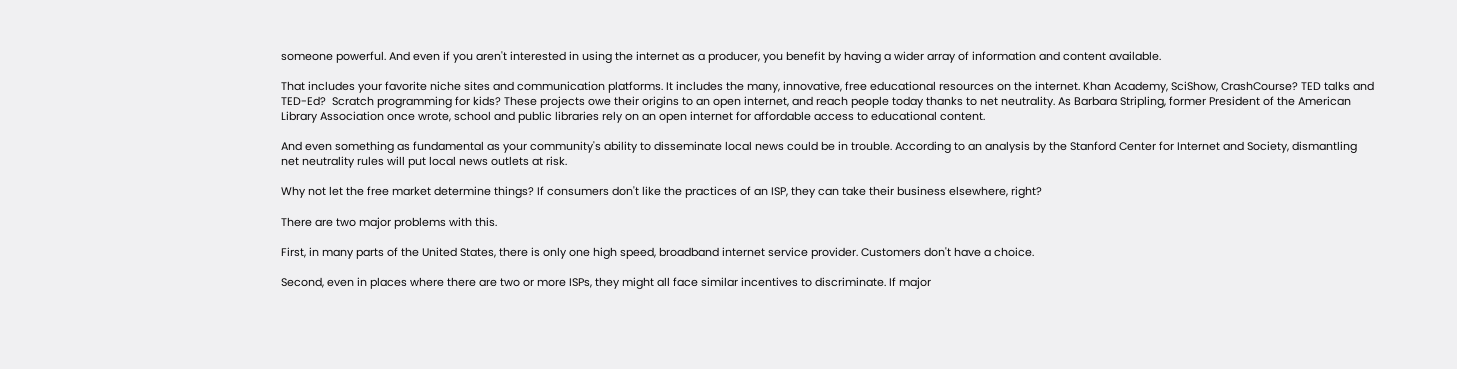someone powerful. And even if you aren't interested in using the internet as a producer, you benefit by having a wider array of information and content available.

That includes your favorite niche sites and communication platforms. It includes the many, innovative, free educational resources on the internet. Khan Academy, SciShow, CrashCourse? TED talks and TED-Ed?  Scratch programming for kids? These projects owe their origins to an open internet, and reach people today thanks to net neutrality. As Barbara Stripling, former President of the American Library Association once wrote, school and public libraries rely on an open internet for affordable access to educational content.

And even something as fundamental as your community's ability to disseminate local news could be in trouble. According to an analysis by the Stanford Center for Internet and Society, dismantling net neutrality rules will put local news outlets at risk.

Why not let the free market determine things? If consumers don't like the practices of an ISP, they can take their business elsewhere, right?

There are two major problems with this.

First, in many parts of the United States, there is only one high speed, broadband internet service provider. Customers don't have a choice.

Second, even in places where there are two or more ISPs, they might all face similar incentives to discriminate. If major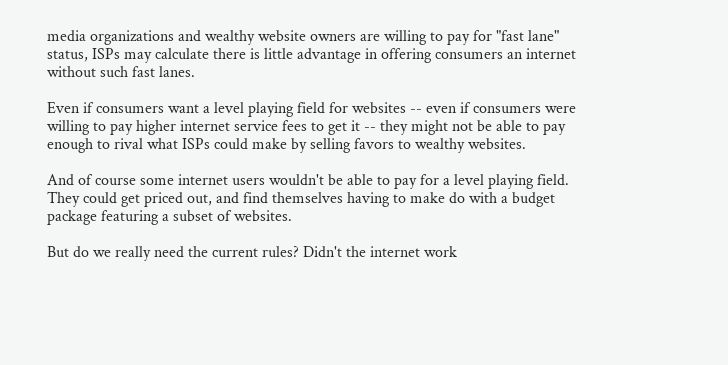media organizations and wealthy website owners are willing to pay for "fast lane" status, ISPs may calculate there is little advantage in offering consumers an internet without such fast lanes.

Even if consumers want a level playing field for websites -- even if consumers were  willing to pay higher internet service fees to get it -- they might not be able to pay enough to rival what ISPs could make by selling favors to wealthy websites.

And of course some internet users wouldn't be able to pay for a level playing field. They could get priced out, and find themselves having to make do with a budget package featuring a subset of websites.

But do we really need the current rules? Didn't the internet work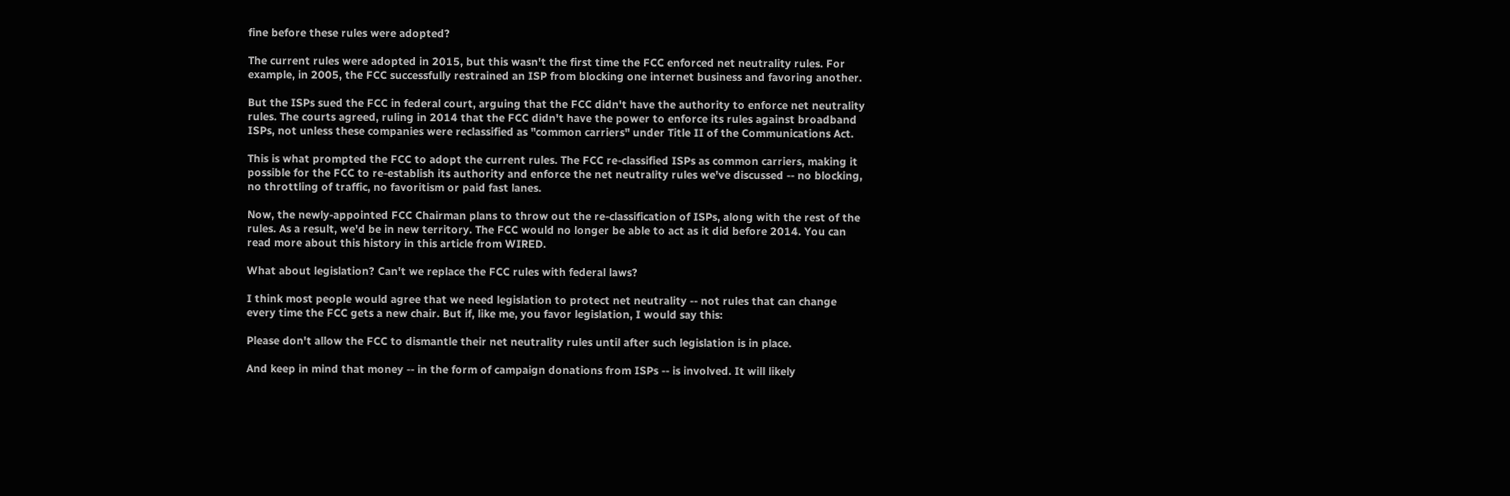fine before these rules were adopted?

The current rules were adopted in 2015, but this wasn't the first time the FCC enforced net neutrality rules. For example, in 2005, the FCC successfully restrained an ISP from blocking one internet business and favoring another.

But the ISPs sued the FCC in federal court, arguing that the FCC didn't have the authority to enforce net neutrality rules. The courts agreed, ruling in 2014 that the FCC didn't have the power to enforce its rules against broadband ISPs, not unless these companies were reclassified as "common carriers" under Title II of the Communications Act.

This is what prompted the FCC to adopt the current rules. The FCC re-classified ISPs as common carriers, making it possible for the FCC to re-establish its authority and enforce the net neutrality rules we've discussed -- no blocking, no throttling of traffic, no favoritism or paid fast lanes.

Now, the newly-appointed FCC Chairman plans to throw out the re-classification of ISPs, along with the rest of the rules. As a result, we'd be in new territory. The FCC would no longer be able to act as it did before 2014. You can read more about this history in this article from WIRED.

What about legislation? Can't we replace the FCC rules with federal laws?

I think most people would agree that we need legislation to protect net neutrality -- not rules that can change every time the FCC gets a new chair. But if, like me, you favor legislation, I would say this:

Please don't allow the FCC to dismantle their net neutrality rules until after such legislation is in place.

And keep in mind that money -- in the form of campaign donations from ISPs -- is involved. It will likely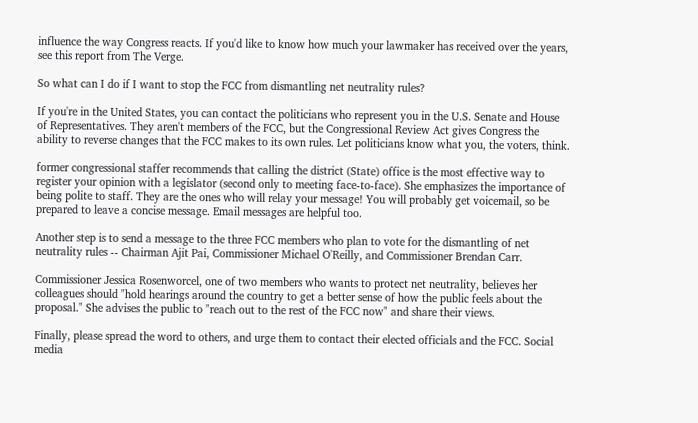influence the way Congress reacts. If you'd like to know how much your lawmaker has received over the years, see this report from The Verge.

So what can I do if I want to stop the FCC from dismantling net neutrality rules?

If you're in the United States, you can contact the politicians who represent you in the U.S. Senate and House of Representatives. They aren't members of the FCC, but the Congressional Review Act gives Congress the ability to reverse changes that the FCC makes to its own rules. Let politicians know what you, the voters, think.

former congressional staffer recommends that calling the district (State) office is the most effective way to register your opinion with a legislator (second only to meeting face-to-face). She emphasizes the importance of being polite to staff. They are the ones who will relay your message! You will probably get voicemail, so be prepared to leave a concise message. Email messages are helpful too.

Another step is to send a message to the three FCC members who plan to vote for the dismantling of net neutrality rules -- Chairman Ajit Pai, Commissioner Michael O'Reilly, and Commissioner Brendan Carr.

Commissioner Jessica Rosenworcel, one of two members who wants to protect net neutrality, believes her colleagues should "hold hearings around the country to get a better sense of how the public feels about the proposal." She advises the public to "reach out to the rest of the FCC now" and share their views.

Finally, please spread the word to others, and urge them to contact their elected officials and the FCC. Social media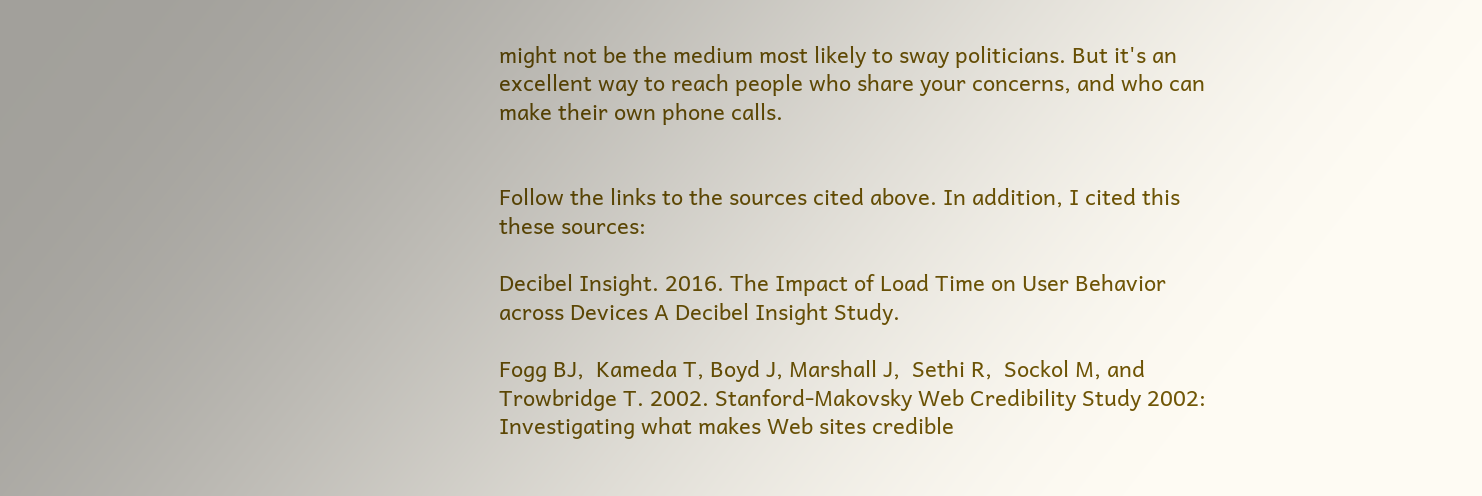might not be the medium most likely to sway politicians. But it's an excellent way to reach people who share your concerns, and who can make their own phone calls.


Follow the links to the sources cited above. In addition, I cited this these sources:

Decibel Insight. 2016. The Impact of Load Time on User Behavior across Devices A Decibel Insight Study.

Fogg BJ,  Kameda T, Boyd J, Marshall J,  Sethi R,  Sockol M, and Trowbridge T. 2002. Stanford-Makovsky Web Credibility Study 2002: Investigating what makes Web sites credible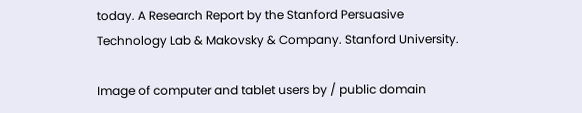today. A Research Report by the Stanford Persuasive Technology Lab & Makovsky & Company. Stanford University.

Image of computer and tablet users by / public domain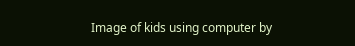Image of kids using computer by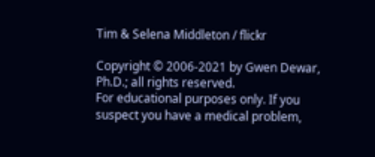Tim & Selena Middleton / flickr

Copyright © 2006-2021 by Gwen Dewar, Ph.D.; all rights reserved.
For educational purposes only. If you suspect you have a medical problem,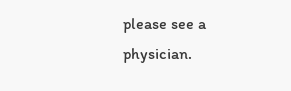please see a physician.